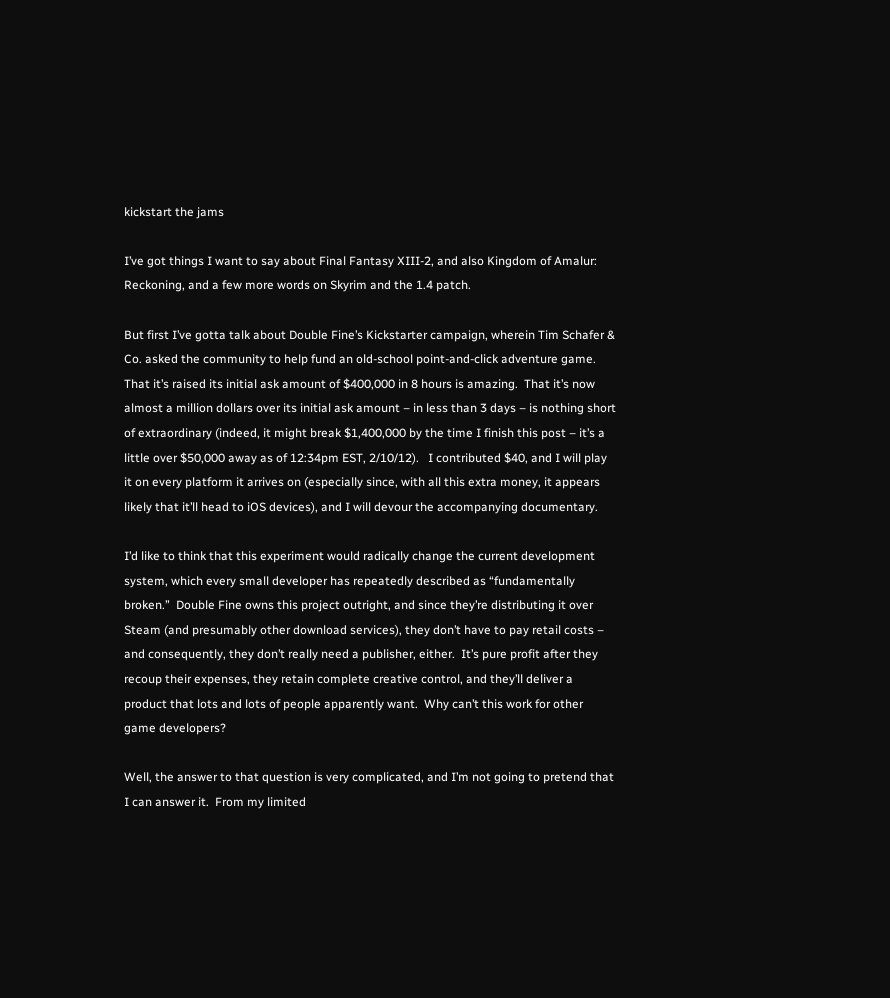kickstart the jams

I’ve got things I want to say about Final Fantasy XIII-2, and also Kingdom of Amalur: Reckoning, and a few more words on Skyrim and the 1.4 patch.

But first I’ve gotta talk about Double Fine’s Kickstarter campaign, wherein Tim Schafer & Co. asked the community to help fund an old-school point-and-click adventure game.  That it’s raised its initial ask amount of $400,000 in 8 hours is amazing.  That it’s now almost a million dollars over its initial ask amount – in less than 3 days – is nothing short of extraordinary (indeed, it might break $1,400,000 by the time I finish this post – it’s a little over $50,000 away as of 12:34pm EST, 2/10/12).   I contributed $40, and I will play it on every platform it arrives on (especially since, with all this extra money, it appears likely that it’ll head to iOS devices), and I will devour the accompanying documentary.

I’d like to think that this experiment would radically change the current development system, which every small developer has repeatedly described as “fundamentally broken.”  Double Fine owns this project outright, and since they’re distributing it over Steam (and presumably other download services), they don’t have to pay retail costs – and consequently, they don’t really need a publisher, either.  It’s pure profit after they recoup their expenses, they retain complete creative control, and they’ll deliver a product that lots and lots of people apparently want.  Why can’t this work for other game developers?

Well, the answer to that question is very complicated, and I’m not going to pretend that I can answer it.  From my limited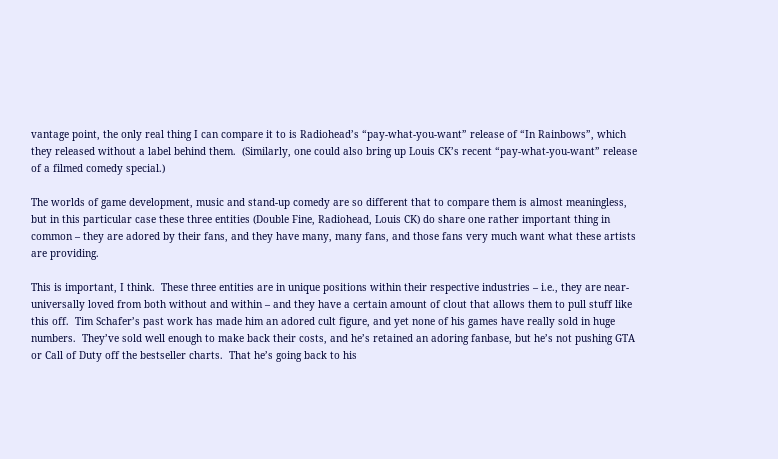vantage point, the only real thing I can compare it to is Radiohead’s “pay-what-you-want” release of “In Rainbows”, which they released without a label behind them.  (Similarly, one could also bring up Louis CK’s recent “pay-what-you-want” release of a filmed comedy special.)

The worlds of game development, music and stand-up comedy are so different that to compare them is almost meaningless, but in this particular case these three entities (Double Fine, Radiohead, Louis CK) do share one rather important thing in common – they are adored by their fans, and they have many, many fans, and those fans very much want what these artists are providing.

This is important, I think.  These three entities are in unique positions within their respective industries – i.e., they are near-universally loved from both without and within – and they have a certain amount of clout that allows them to pull stuff like this off.  Tim Schafer’s past work has made him an adored cult figure, and yet none of his games have really sold in huge numbers.  They’ve sold well enough to make back their costs, and he’s retained an adoring fanbase, but he’s not pushing GTA or Call of Duty off the bestseller charts.  That he’s going back to his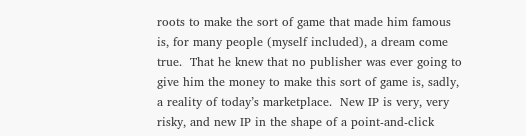roots to make the sort of game that made him famous is, for many people (myself included), a dream come true.  That he knew that no publisher was ever going to give him the money to make this sort of game is, sadly, a reality of today’s marketplace.  New IP is very, very risky, and new IP in the shape of a point-and-click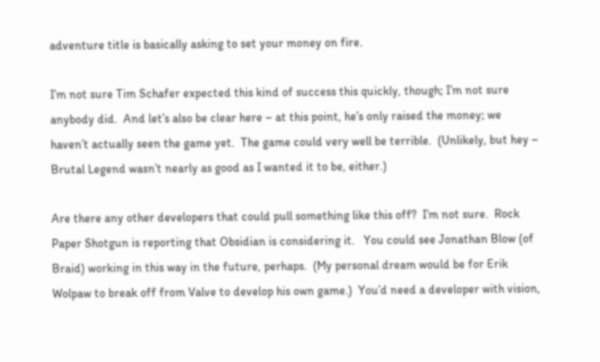adventure title is basically asking to set your money on fire.

I’m not sure Tim Schafer expected this kind of success this quickly, though; I’m not sure anybody did.  And let’s also be clear here – at this point, he’s only raised the money; we haven’t actually seen the game yet.  The game could very well be terrible.  (Unlikely, but hey – Brutal Legend wasn’t nearly as good as I wanted it to be, either.)

Are there any other developers that could pull something like this off?  I’m not sure.  Rock Paper Shotgun is reporting that Obsidian is considering it.   You could see Jonathan Blow (of Braid) working in this way in the future, perhaps.  (My personal dream would be for Erik Wolpaw to break off from Valve to develop his own game.)  You’d need a developer with vision,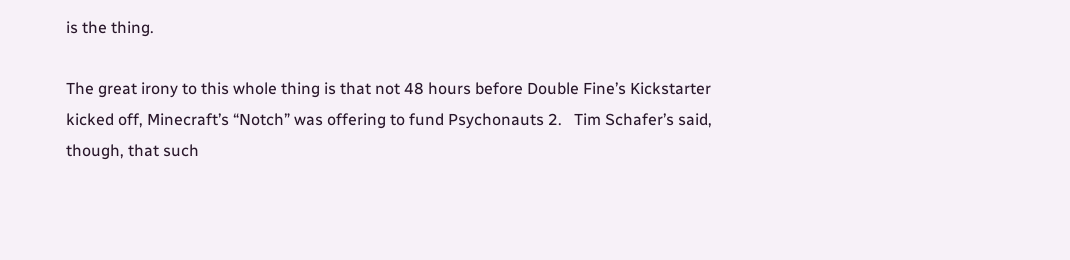is the thing.

The great irony to this whole thing is that not 48 hours before Double Fine’s Kickstarter kicked off, Minecraft’s “Notch” was offering to fund Psychonauts 2.   Tim Schafer’s said, though, that such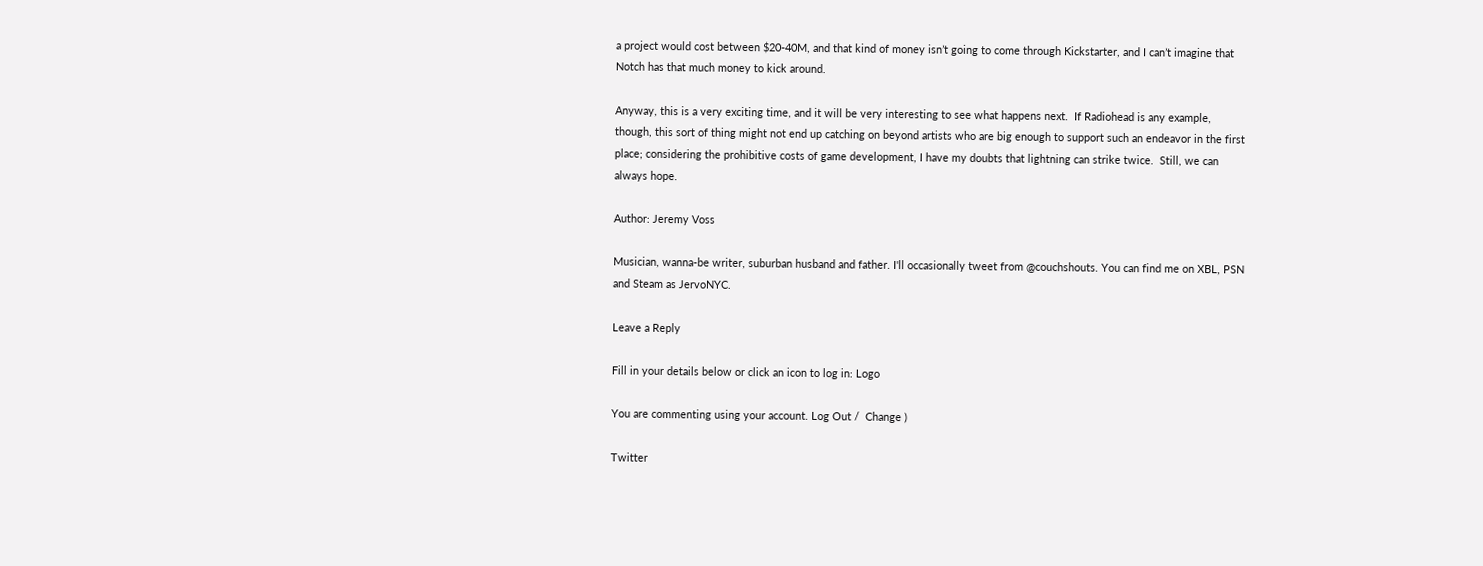a project would cost between $20-40M, and that kind of money isn’t going to come through Kickstarter, and I can’t imagine that Notch has that much money to kick around.

Anyway, this is a very exciting time, and it will be very interesting to see what happens next.  If Radiohead is any example, though, this sort of thing might not end up catching on beyond artists who are big enough to support such an endeavor in the first place; considering the prohibitive costs of game development, I have my doubts that lightning can strike twice.  Still, we can always hope.

Author: Jeremy Voss

Musician, wanna-be writer, suburban husband and father. I'll occasionally tweet from @couchshouts. You can find me on XBL, PSN and Steam as JervoNYC.

Leave a Reply

Fill in your details below or click an icon to log in: Logo

You are commenting using your account. Log Out /  Change )

Twitter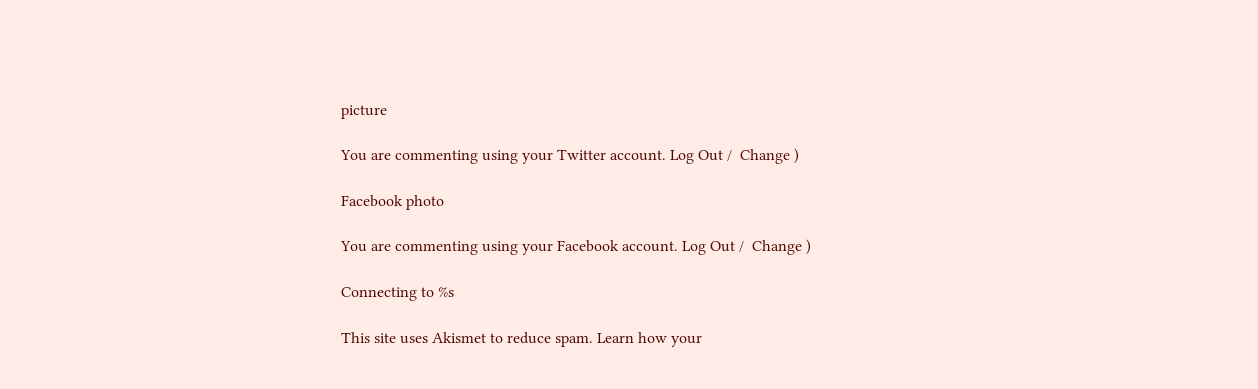picture

You are commenting using your Twitter account. Log Out /  Change )

Facebook photo

You are commenting using your Facebook account. Log Out /  Change )

Connecting to %s

This site uses Akismet to reduce spam. Learn how your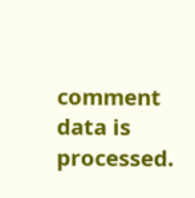comment data is processed.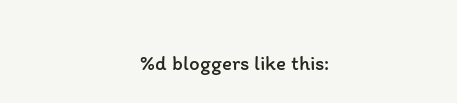%d bloggers like this: